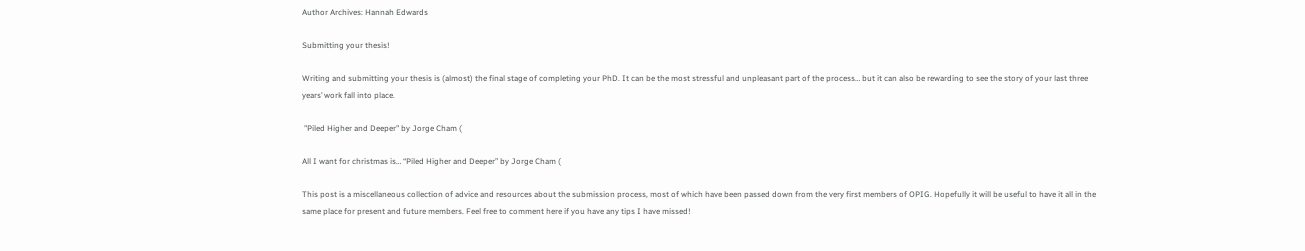Author Archives: Hannah Edwards

Submitting your thesis!

Writing and submitting your thesis is (almost) the final stage of completing your PhD. It can be the most stressful and unpleasant part of the process… but it can also be rewarding to see the story of your last three years’ work fall into place.

 "Piled Higher and Deeper" by Jorge Cham (

All I want for christmas is… “Piled Higher and Deeper” by Jorge Cham (

This post is a miscellaneous collection of advice and resources about the submission process, most of which have been passed down from the very first members of OPIG. Hopefully it will be useful to have it all in the same place for present and future members. Feel free to comment here if you have any tips I have missed!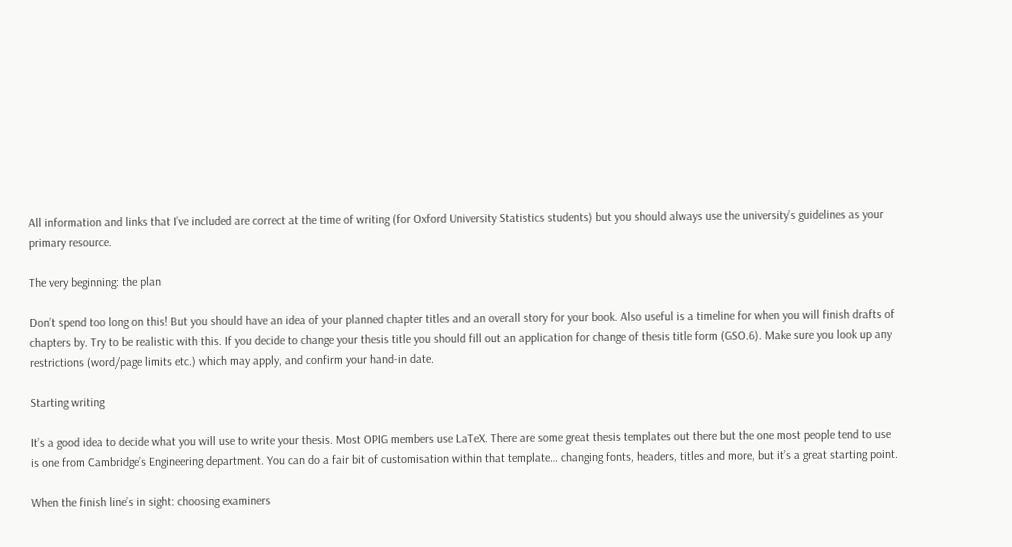All information and links that I’ve included are correct at the time of writing (for Oxford University Statistics students) but you should always use the university’s guidelines as your primary resource.

The very beginning: the plan

Don’t spend too long on this! But you should have an idea of your planned chapter titles and an overall story for your book. Also useful is a timeline for when you will finish drafts of chapters by. Try to be realistic with this. If you decide to change your thesis title you should fill out an application for change of thesis title form (GSO.6). Make sure you look up any restrictions (word/page limits etc.) which may apply, and confirm your hand-in date.

Starting writing

It’s a good idea to decide what you will use to write your thesis. Most OPIG members use LaTeX. There are some great thesis templates out there but the one most people tend to use is one from Cambridge’s Engineering department. You can do a fair bit of customisation within that template… changing fonts, headers, titles and more, but it’s a great starting point.

When the finish line’s in sight: choosing examiners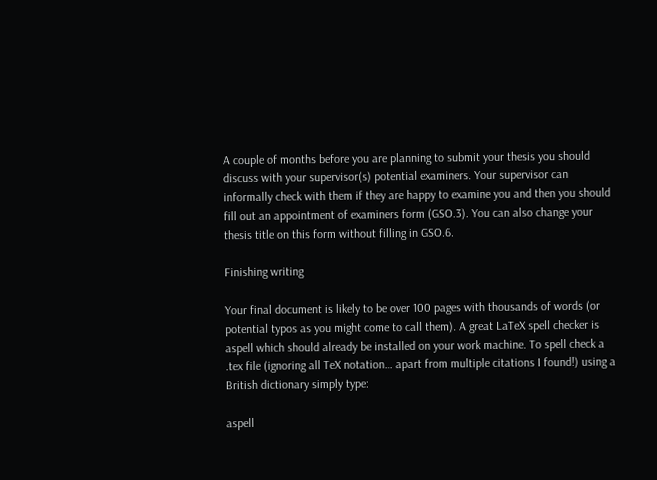A couple of months before you are planning to submit your thesis you should discuss with your supervisor(s) potential examiners. Your supervisor can informally check with them if they are happy to examine you and then you should fill out an appointment of examiners form (GSO.3). You can also change your thesis title on this form without filling in GSO.6.

Finishing writing

Your final document is likely to be over 100 pages with thousands of words (or potential typos as you might come to call them). A great LaTeX spell checker is aspell which should already be installed on your work machine. To spell check a .tex file (ignoring all TeX notation… apart from multiple citations I found!) using a British dictionary simply type:

aspell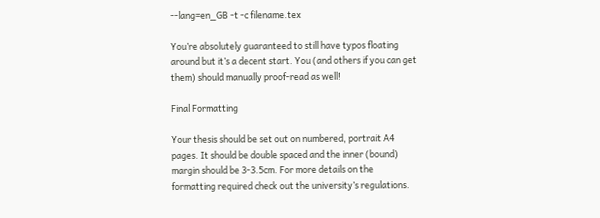--lang=en_GB -t -c filename.tex

You’re absolutely guaranteed to still have typos floating around but it’s a decent start. You (and others if you can get them) should manually proof-read as well!

Final Formatting

Your thesis should be set out on numbered, portrait A4 pages. It should be double spaced and the inner (bound) margin should be 3-3.5cm. For more details on the formatting required check out the university’s regulations.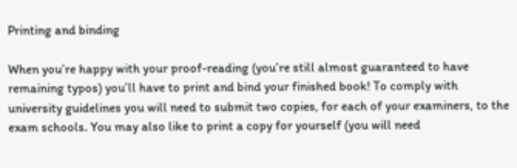Printing and binding

When you’re happy with your proof-reading (you’re still almost guaranteed to have remaining typos) you’ll have to print and bind your finished book! To comply with university guidelines you will need to submit two copies, for each of your examiners, to the exam schools. You may also like to print a copy for yourself (you will need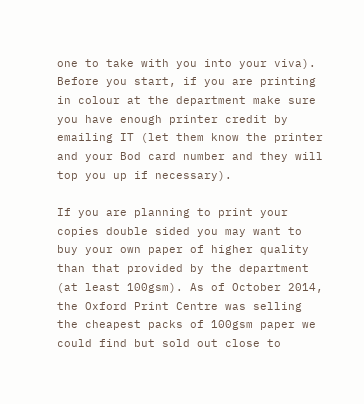one to take with you into your viva). Before you start, if you are printing in colour at the department make sure you have enough printer credit by emailing IT (let them know the printer and your Bod card number and they will top you up if necessary).

If you are planning to print your copies double sided you may want to buy your own paper of higher quality than that provided by the department (at least 100gsm). As of October 2014, the Oxford Print Centre was selling the cheapest packs of 100gsm paper we could find but sold out close to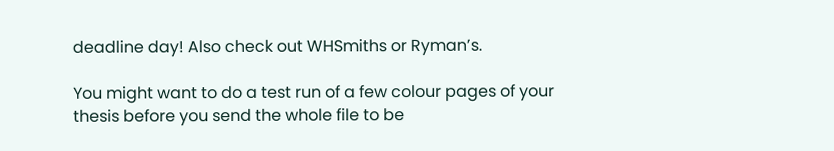deadline day! Also check out WHSmiths or Ryman’s.

You might want to do a test run of a few colour pages of your thesis before you send the whole file to be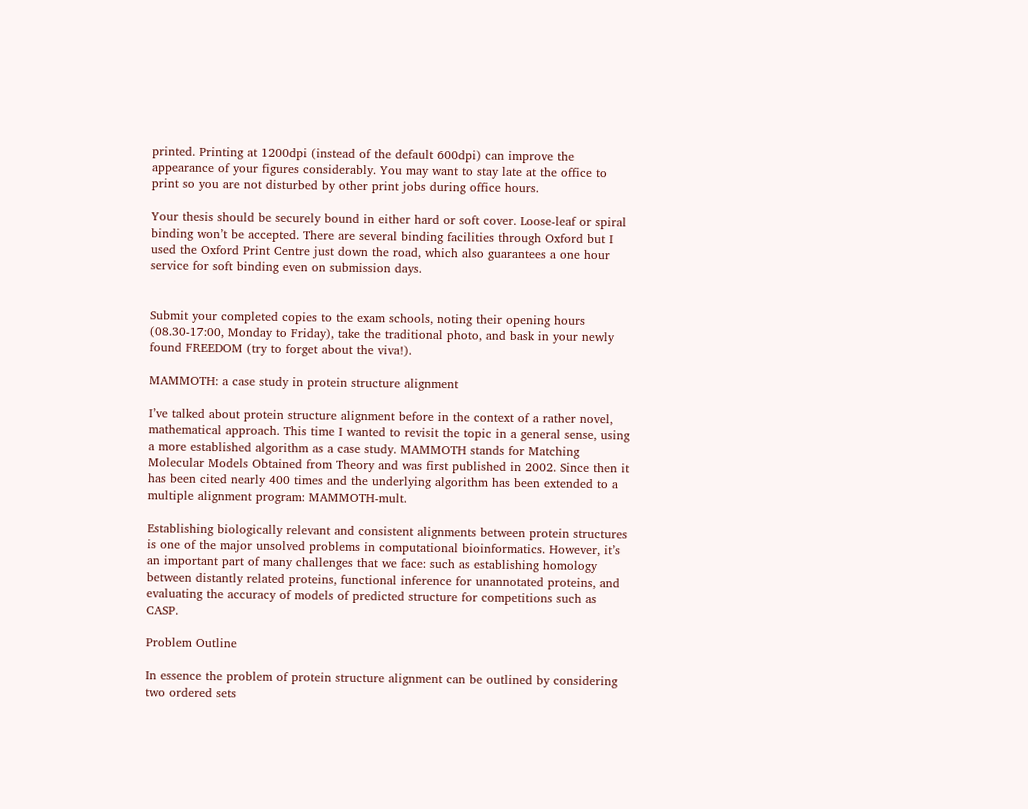printed. Printing at 1200dpi (instead of the default 600dpi) can improve the appearance of your figures considerably. You may want to stay late at the office to print so you are not disturbed by other print jobs during office hours.

Your thesis should be securely bound in either hard or soft cover. Loose-leaf or spiral binding won’t be accepted. There are several binding facilities through Oxford but I used the Oxford Print Centre just down the road, which also guarantees a one hour service for soft binding even on submission days.


Submit your completed copies to the exam schools, noting their opening hours (08.30-17:00, Monday to Friday), take the traditional photo, and bask in your newly found FREEDOM (try to forget about the viva!).

MAMMOTH: a case study in protein structure alignment

I’ve talked about protein structure alignment before in the context of a rather novel, mathematical approach. This time I wanted to revisit the topic in a general sense, using a more established algorithm as a case study. MAMMOTH stands for Matching Molecular Models Obtained from Theory and was first published in 2002. Since then it has been cited nearly 400 times and the underlying algorithm has been extended to a multiple alignment program: MAMMOTH-mult.

Establishing biologically relevant and consistent alignments between protein structures is one of the major unsolved problems in computational bioinformatics. However, it’s an important part of many challenges that we face: such as establishing homology between distantly related proteins, functional inference for unannotated proteins, and evaluating the accuracy of models of predicted structure for competitions such as CASP.

Problem Outline

In essence the problem of protein structure alignment can be outlined by considering two ordered sets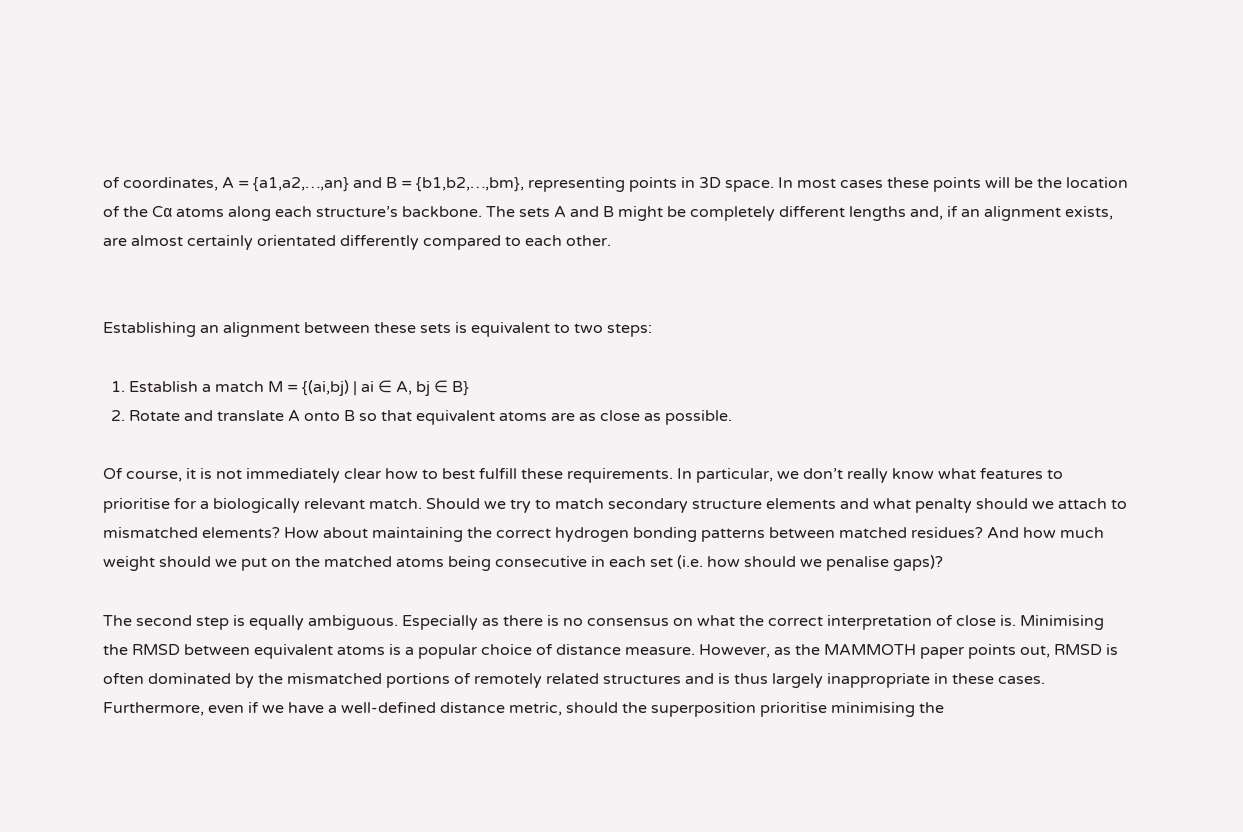of coordinates, A = {a1,a2,…,an} and B = {b1,b2,…,bm}, representing points in 3D space. In most cases these points will be the location of the Cα atoms along each structure’s backbone. The sets A and B might be completely different lengths and, if an alignment exists, are almost certainly orientated differently compared to each other.


Establishing an alignment between these sets is equivalent to two steps:

  1. Establish a match M = {(ai,bj) | ai ∈ A, bj ∈ B}
  2. Rotate and translate A onto B so that equivalent atoms are as close as possible.

Of course, it is not immediately clear how to best fulfill these requirements. In particular, we don’t really know what features to prioritise for a biologically relevant match. Should we try to match secondary structure elements and what penalty should we attach to mismatched elements? How about maintaining the correct hydrogen bonding patterns between matched residues? And how much weight should we put on the matched atoms being consecutive in each set (i.e. how should we penalise gaps)?

The second step is equally ambiguous. Especially as there is no consensus on what the correct interpretation of close is. Minimising the RMSD between equivalent atoms is a popular choice of distance measure. However, as the MAMMOTH paper points out, RMSD is often dominated by the mismatched portions of remotely related structures and is thus largely inappropriate in these cases. Furthermore, even if we have a well-defined distance metric, should the superposition prioritise minimising the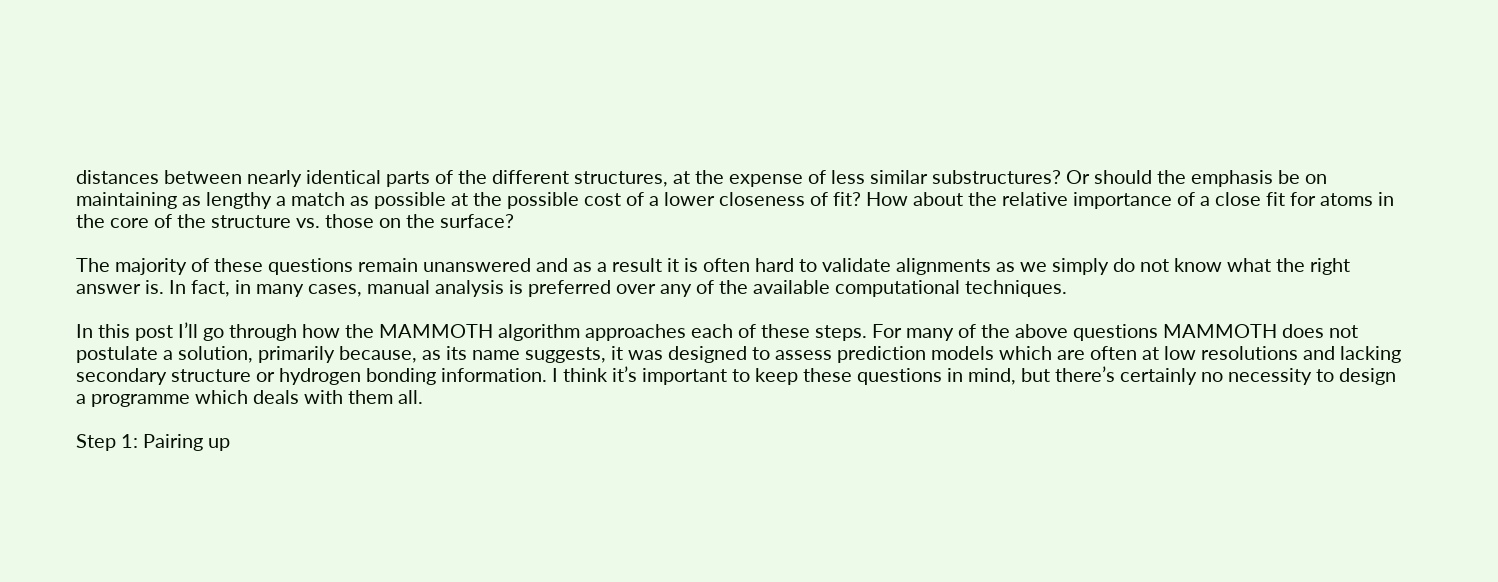distances between nearly identical parts of the different structures, at the expense of less similar substructures? Or should the emphasis be on maintaining as lengthy a match as possible at the possible cost of a lower closeness of fit? How about the relative importance of a close fit for atoms in the core of the structure vs. those on the surface?

The majority of these questions remain unanswered and as a result it is often hard to validate alignments as we simply do not know what the right answer is. In fact, in many cases, manual analysis is preferred over any of the available computational techniques.

In this post I’ll go through how the MAMMOTH algorithm approaches each of these steps. For many of the above questions MAMMOTH does not postulate a solution, primarily because, as its name suggests, it was designed to assess prediction models which are often at low resolutions and lacking secondary structure or hydrogen bonding information. I think it’s important to keep these questions in mind, but there’s certainly no necessity to design a programme which deals with them all.

Step 1: Pairing up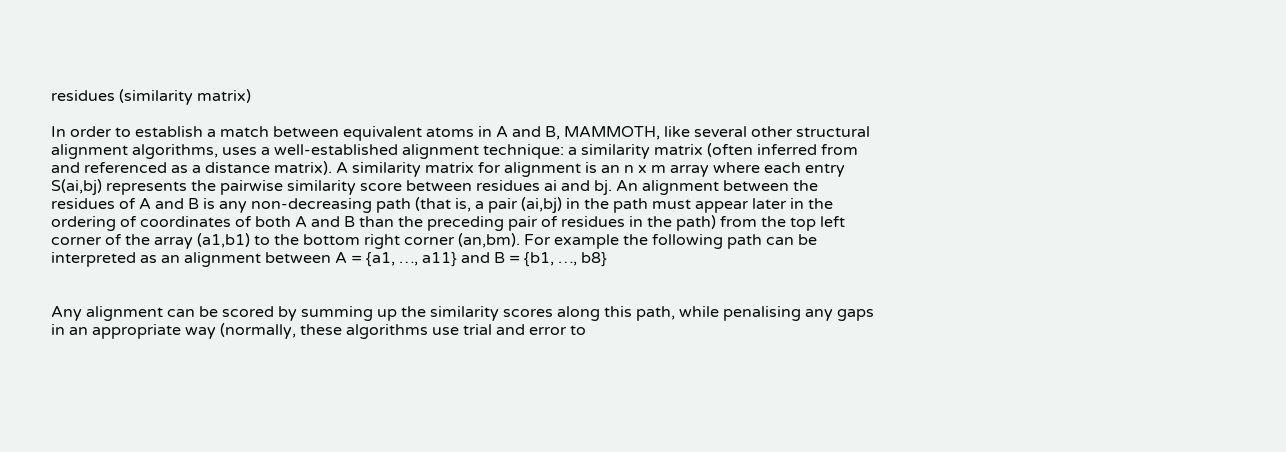residues (similarity matrix)

In order to establish a match between equivalent atoms in A and B, MAMMOTH, like several other structural alignment algorithms, uses a well-established alignment technique: a similarity matrix (often inferred from and referenced as a distance matrix). A similarity matrix for alignment is an n x m array where each entry S(ai,bj) represents the pairwise similarity score between residues ai and bj. An alignment between the residues of A and B is any non-decreasing path (that is, a pair (ai,bj) in the path must appear later in the ordering of coordinates of both A and B than the preceding pair of residues in the path) from the top left corner of the array (a1,b1) to the bottom right corner (an,bm). For example the following path can be interpreted as an alignment between A = {a1, …, a11} and B = {b1, …, b8}


Any alignment can be scored by summing up the similarity scores along this path, while penalising any gaps in an appropriate way (normally, these algorithms use trial and error to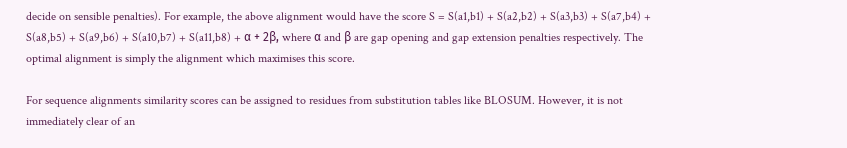decide on sensible penalties). For example, the above alignment would have the score S = S(a1,b1) + S(a2,b2) + S(a3,b3) + S(a7,b4) + S(a8,b5) + S(a9,b6) + S(a10,b7) + S(a11,b8) + α + 2β, where α and β are gap opening and gap extension penalties respectively. The optimal alignment is simply the alignment which maximises this score.

For sequence alignments similarity scores can be assigned to residues from substitution tables like BLOSUM. However, it is not immediately clear of an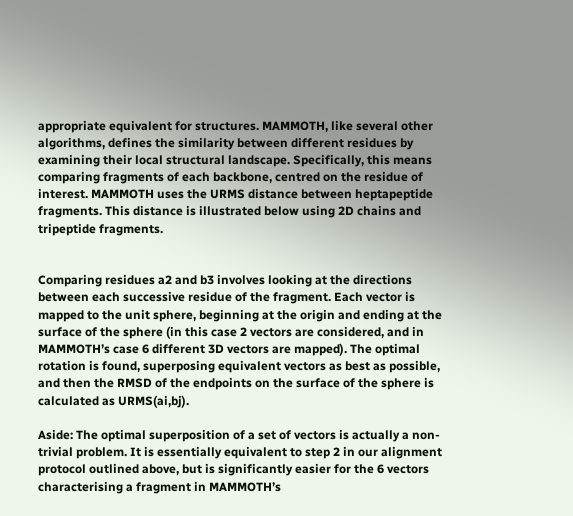appropriate equivalent for structures. MAMMOTH, like several other algorithms, defines the similarity between different residues by examining their local structural landscape. Specifically, this means comparing fragments of each backbone, centred on the residue of interest. MAMMOTH uses the URMS distance between heptapeptide fragments. This distance is illustrated below using 2D chains and tripeptide fragments.


Comparing residues a2 and b3 involves looking at the directions between each successive residue of the fragment. Each vector is mapped to the unit sphere, beginning at the origin and ending at the surface of the sphere (in this case 2 vectors are considered, and in MAMMOTH’s case 6 different 3D vectors are mapped). The optimal rotation is found, superposing equivalent vectors as best as possible, and then the RMSD of the endpoints on the surface of the sphere is calculated as URMS(ai,bj).

Aside: The optimal superposition of a set of vectors is actually a non-trivial problem. It is essentially equivalent to step 2 in our alignment protocol outlined above, but is significantly easier for the 6 vectors characterising a fragment in MAMMOTH’s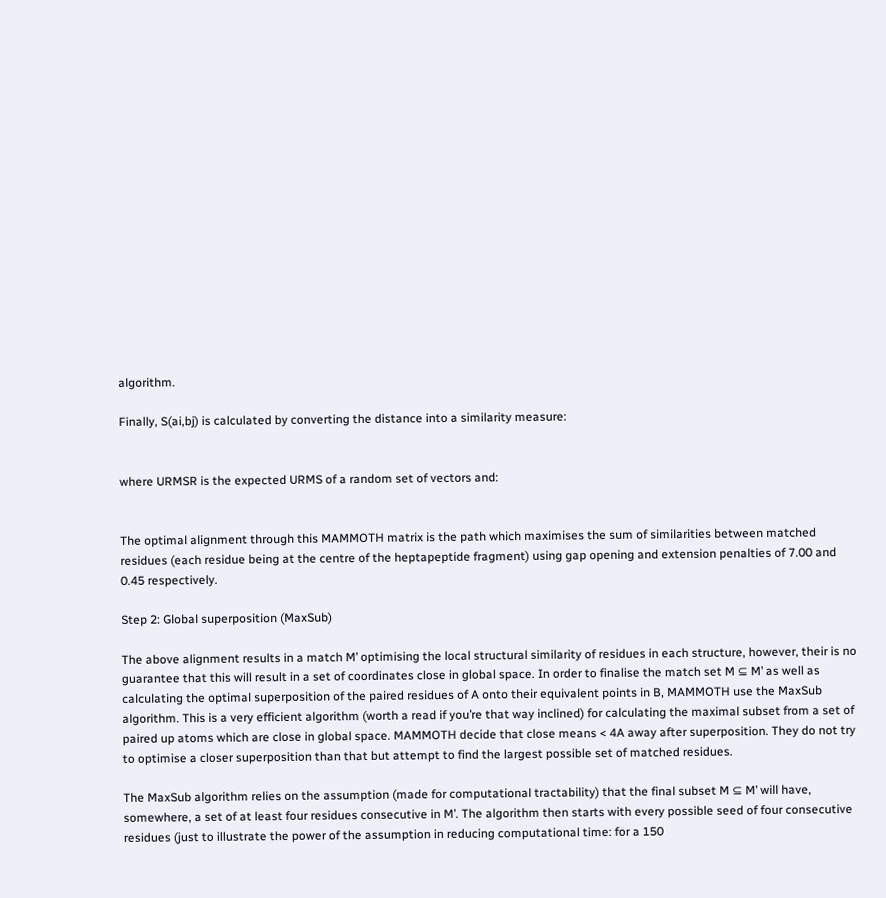algorithm.

Finally, S(ai,bj) is calculated by converting the distance into a similarity measure:


where URMSR is the expected URMS of a random set of vectors and:


The optimal alignment through this MAMMOTH matrix is the path which maximises the sum of similarities between matched residues (each residue being at the centre of the heptapeptide fragment) using gap opening and extension penalties of 7.00 and 0.45 respectively.

Step 2: Global superposition (MaxSub)

The above alignment results in a match M’ optimising the local structural similarity of residues in each structure, however, their is no guarantee that this will result in a set of coordinates close in global space. In order to finalise the match set M ⊆ M’ as well as calculating the optimal superposition of the paired residues of A onto their equivalent points in B, MAMMOTH use the MaxSub algorithm. This is a very efficient algorithm (worth a read if you’re that way inclined) for calculating the maximal subset from a set of paired up atoms which are close in global space. MAMMOTH decide that close means < 4A away after superposition. They do not try to optimise a closer superposition than that but attempt to find the largest possible set of matched residues.

The MaxSub algorithm relies on the assumption (made for computational tractability) that the final subset M ⊆ M’ will have, somewhere, a set of at least four residues consecutive in M’. The algorithm then starts with every possible seed of four consecutive residues (just to illustrate the power of the assumption in reducing computational time: for a 150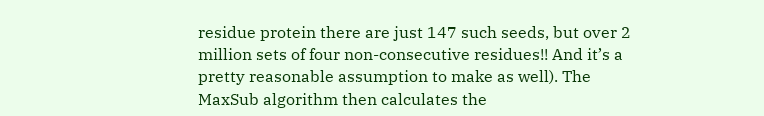residue protein there are just 147 such seeds, but over 2 million sets of four non-consecutive residues!! And it’s a pretty reasonable assumption to make as well). The MaxSub algorithm then calculates the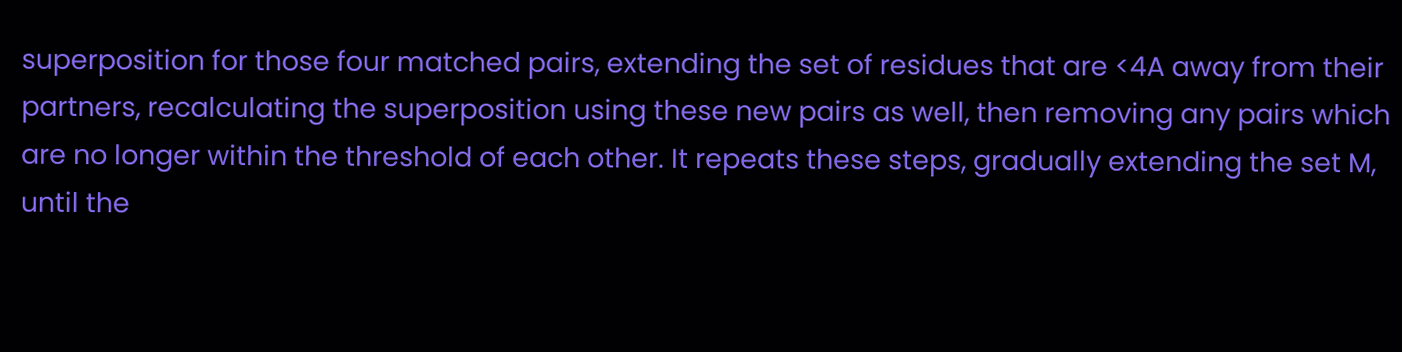superposition for those four matched pairs, extending the set of residues that are <4A away from their partners, recalculating the superposition using these new pairs as well, then removing any pairs which are no longer within the threshold of each other. It repeats these steps, gradually extending the set M, until the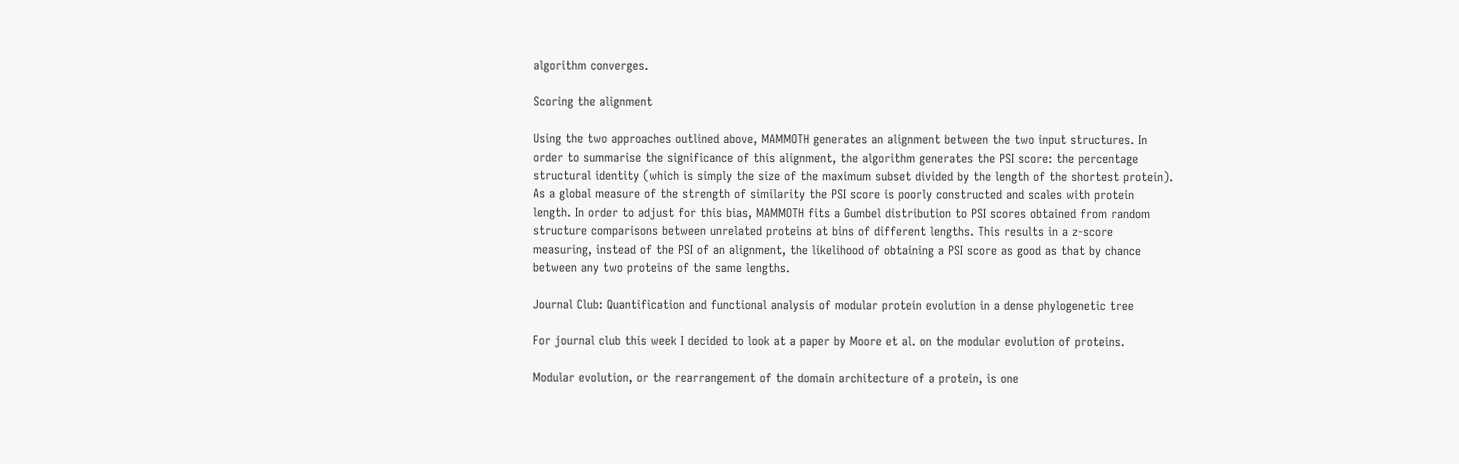algorithm converges.

Scoring the alignment

Using the two approaches outlined above, MAMMOTH generates an alignment between the two input structures. In order to summarise the significance of this alignment, the algorithm generates the PSI score: the percentage structural identity (which is simply the size of the maximum subset divided by the length of the shortest protein). As a global measure of the strength of similarity the PSI score is poorly constructed and scales with protein length. In order to adjust for this bias, MAMMOTH fits a Gumbel distribution to PSI scores obtained from random structure comparisons between unrelated proteins at bins of different lengths. This results in a z-score measuring, instead of the PSI of an alignment, the likelihood of obtaining a PSI score as good as that by chance between any two proteins of the same lengths.

Journal Club: Quantification and functional analysis of modular protein evolution in a dense phylogenetic tree

For journal club this week I decided to look at a paper by Moore et al. on the modular evolution of proteins.

Modular evolution, or the rearrangement of the domain architecture of a protein, is one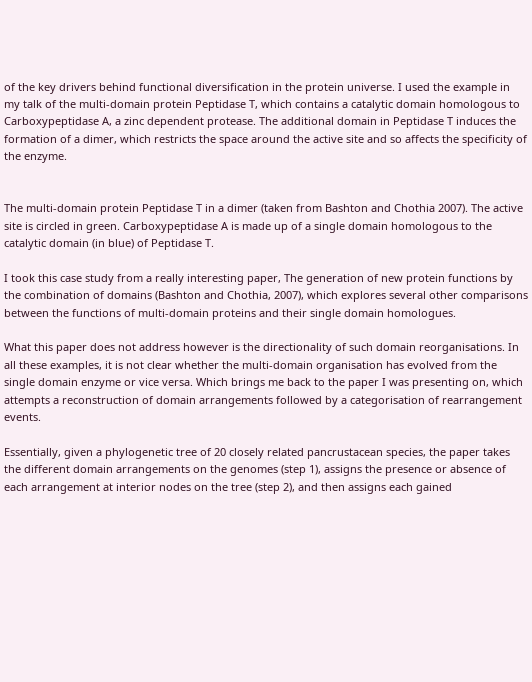of the key drivers behind functional diversification in the protein universe. I used the example in my talk of the multi-domain protein Peptidase T, which contains a catalytic domain homologous to Carboxypeptidase A, a zinc dependent protease. The additional domain in Peptidase T induces the formation of a dimer, which restricts the space around the active site and so affects the specificity of the enzyme.


The multi-domain protein Peptidase T in a dimer (taken from Bashton and Chothia 2007). The active site is circled in green. Carboxypeptidase A is made up of a single domain homologous to the catalytic domain (in blue) of Peptidase T.

I took this case study from a really interesting paper, The generation of new protein functions by the combination of domains (Bashton and Chothia, 2007), which explores several other comparisons between the functions of multi-domain proteins and their single domain homologues.

What this paper does not address however is the directionality of such domain reorganisations. In all these examples, it is not clear whether the multi-domain organisation has evolved from the single domain enzyme or vice versa. Which brings me back to the paper I was presenting on, which attempts a reconstruction of domain arrangements followed by a categorisation of rearrangement events.

Essentially, given a phylogenetic tree of 20 closely related pancrustacean species, the paper takes the different domain arrangements on the genomes (step 1), assigns the presence or absence of each arrangement at interior nodes on the tree (step 2), and then assigns each gained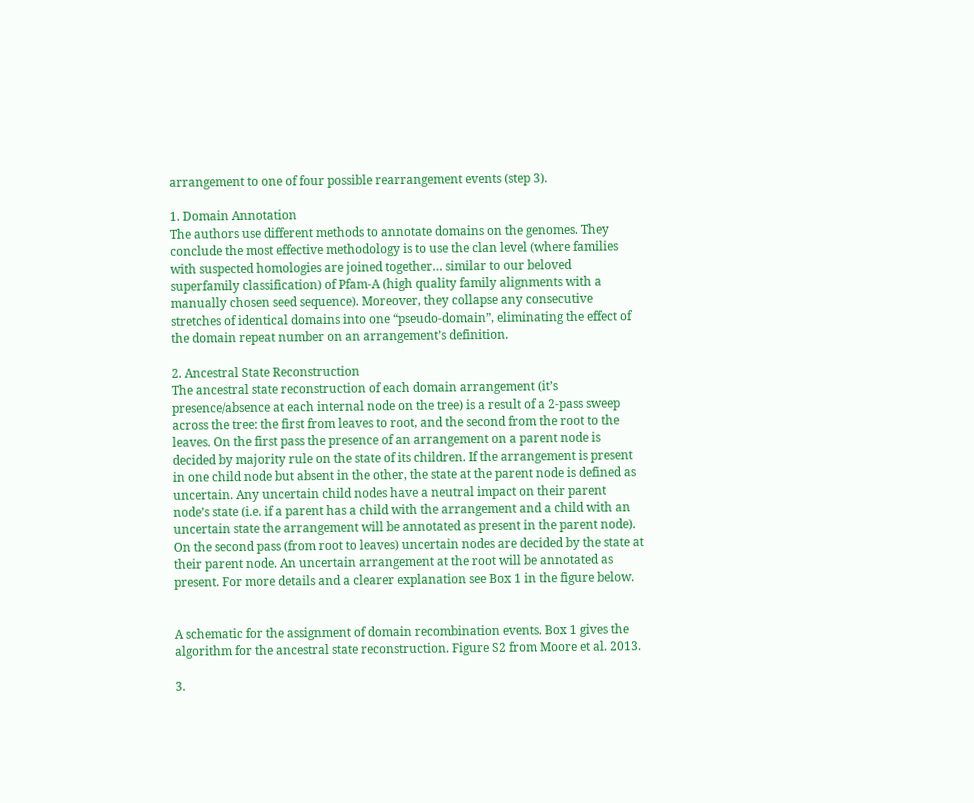arrangement to one of four possible rearrangement events (step 3).

1. Domain Annotation
The authors use different methods to annotate domains on the genomes. They conclude the most effective methodology is to use the clan level (where families with suspected homologies are joined together… similar to our beloved superfamily classification) of Pfam-A (high quality family alignments with a manually chosen seed sequence). Moreover, they collapse any consecutive stretches of identical domains into one “pseudo-domain”, eliminating the effect of the domain repeat number on an arrangement’s definition.

2. Ancestral State Reconstruction
The ancestral state reconstruction of each domain arrangement (it’s presence/absence at each internal node on the tree) is a result of a 2-pass sweep across the tree: the first from leaves to root, and the second from the root to the leaves. On the first pass the presence of an arrangement on a parent node is decided by majority rule on the state of its children. If the arrangement is present in one child node but absent in the other, the state at the parent node is defined as uncertain. Any uncertain child nodes have a neutral impact on their parent node’s state (i.e. if a parent has a child with the arrangement and a child with an uncertain state the arrangement will be annotated as present in the parent node). On the second pass (from root to leaves) uncertain nodes are decided by the state at their parent node. An uncertain arrangement at the root will be annotated as present. For more details and a clearer explanation see Box 1 in the figure below.


A schematic for the assignment of domain recombination events. Box 1 gives the algorithm for the ancestral state reconstruction. Figure S2 from Moore et al. 2013.

3.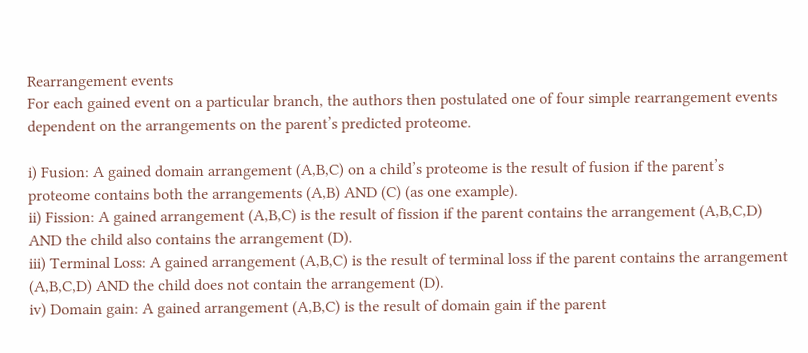Rearrangement events
For each gained event on a particular branch, the authors then postulated one of four simple rearrangement events dependent on the arrangements on the parent’s predicted proteome.

i) Fusion: A gained domain arrangement (A,B,C) on a child’s proteome is the result of fusion if the parent’s proteome contains both the arrangements (A,B) AND (C) (as one example).
ii) Fission: A gained arrangement (A,B,C) is the result of fission if the parent contains the arrangement (A,B,C,D) AND the child also contains the arrangement (D).
iii) Terminal Loss: A gained arrangement (A,B,C) is the result of terminal loss if the parent contains the arrangement (A,B,C,D) AND the child does not contain the arrangement (D).
iv) Domain gain: A gained arrangement (A,B,C) is the result of domain gain if the parent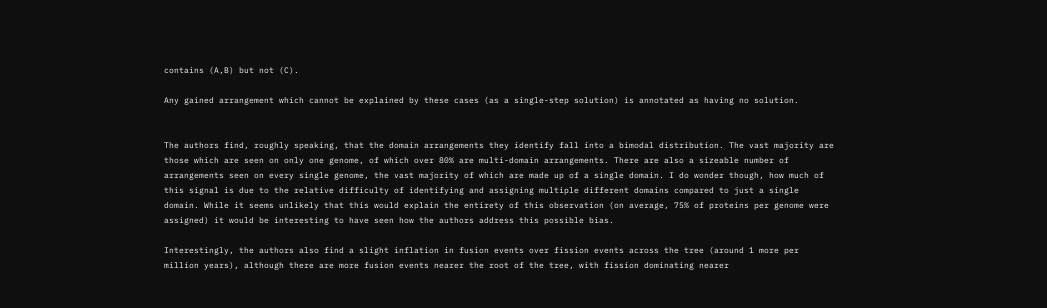contains (A,B) but not (C).

Any gained arrangement which cannot be explained by these cases (as a single-step solution) is annotated as having no solution.


The authors find, roughly speaking, that the domain arrangements they identify fall into a bimodal distribution. The vast majority are those which are seen on only one genome, of which over 80% are multi-domain arrangements. There are also a sizeable number of arrangements seen on every single genome, the vast majority of which are made up of a single domain. I do wonder though, how much of this signal is due to the relative difficulty of identifying and assigning multiple different domains compared to just a single domain. While it seems unlikely that this would explain the entirety of this observation (on average, 75% of proteins per genome were assigned) it would be interesting to have seen how the authors address this possible bias.

Interestingly, the authors also find a slight inflation in fusion events over fission events across the tree (around 1 more per million years), although there are more fusion events nearer the root of the tree, with fission dominating nearer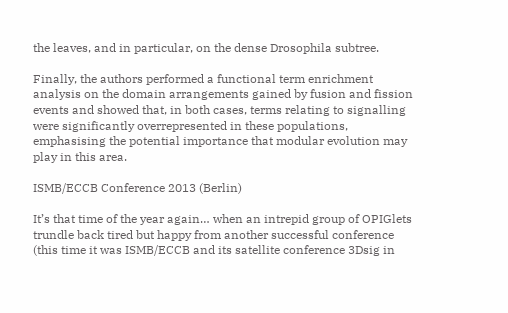the leaves, and in particular, on the dense Drosophila subtree.

Finally, the authors performed a functional term enrichment analysis on the domain arrangements gained by fusion and fission events and showed that, in both cases, terms relating to signalling were significantly overrepresented in these populations, emphasising the potential importance that modular evolution may play in this area.

ISMB/ECCB Conference 2013 (Berlin)

It’s that time of the year again… when an intrepid group of OPIGlets trundle back tired but happy from another successful conference (this time it was ISMB/ECCB and its satellite conference 3Dsig in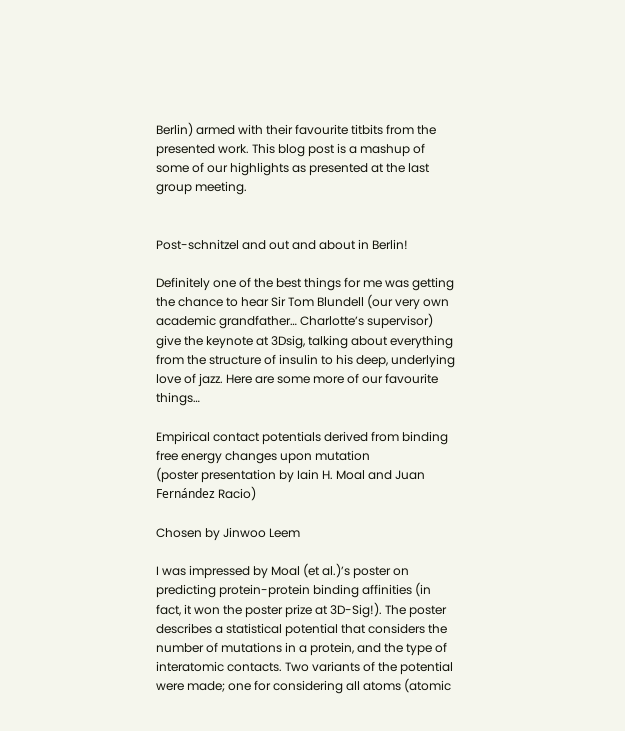Berlin) armed with their favourite titbits from the presented work. This blog post is a mashup of some of our highlights as presented at the last group meeting.


Post-schnitzel and out and about in Berlin!

Definitely one of the best things for me was getting the chance to hear Sir Tom Blundell (our very own academic grandfather… Charlotte’s supervisor) give the keynote at 3Dsig, talking about everything from the structure of insulin to his deep, underlying love of jazz. Here are some more of our favourite things…

Empirical contact potentials derived from binding free energy changes upon mutation
(poster presentation by Iain H. Moal and Juan Fernández Racio)

Chosen by Jinwoo Leem

I was impressed by Moal (et al.)’s poster on predicting protein-protein binding affinities (in fact, it won the poster prize at 3D-Sig!). The poster describes a statistical potential that considers the number of mutations in a protein, and the type of interatomic contacts. Two variants of the potential were made; one for considering all atoms (atomic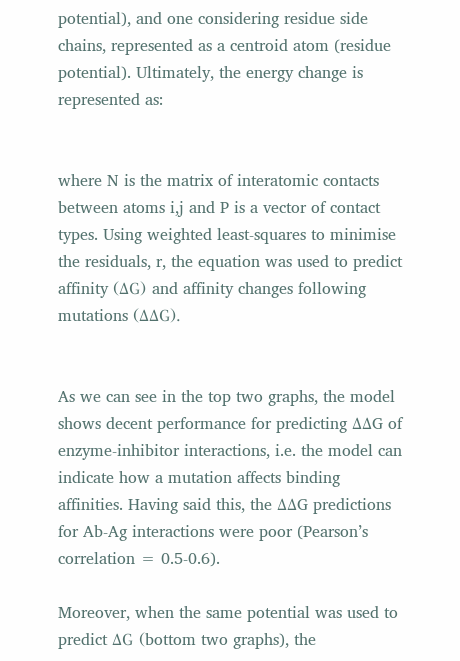potential), and one considering residue side chains, represented as a centroid atom (residue potential). Ultimately, the energy change is represented as:


where N is the matrix of interatomic contacts between atoms i,j and P is a vector of contact types. Using weighted least-squares to minimise the residuals, r, the equation was used to predict affinity (ΔG) and affinity changes following mutations (ΔΔG).


As we can see in the top two graphs, the model shows decent performance for predicting ΔΔG of enzyme-inhibitor interactions, i.e. the model can indicate how a mutation affects binding affinities. Having said this, the ΔΔG predictions for Ab-Ag interactions were poor (Pearson’s correlation = 0.5-0.6).

Moreover, when the same potential was used to predict ΔG (bottom two graphs), the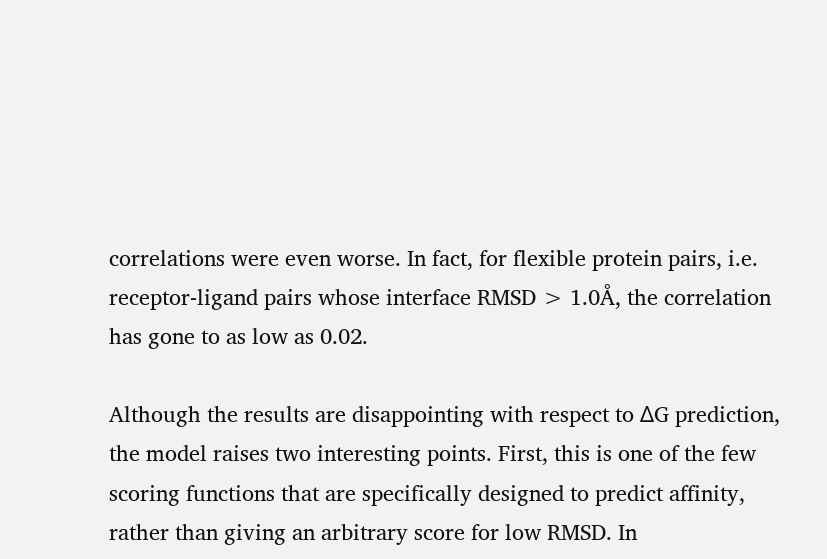correlations were even worse. In fact, for flexible protein pairs, i.e. receptor-ligand pairs whose interface RMSD > 1.0Å, the correlation has gone to as low as 0.02.

Although the results are disappointing with respect to ΔG prediction, the model raises two interesting points. First, this is one of the few scoring functions that are specifically designed to predict affinity, rather than giving an arbitrary score for low RMSD. In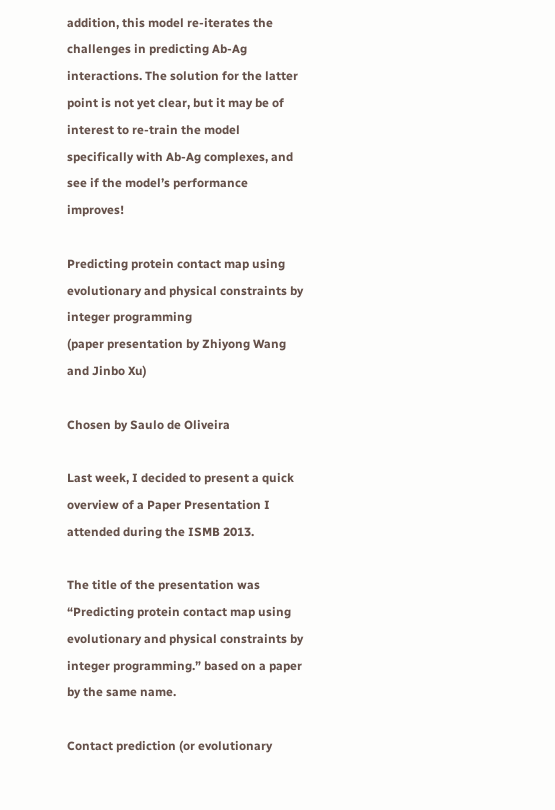addition, this model re-iterates the challenges in predicting Ab-Ag interactions. The solution for the latter point is not yet clear, but it may be of interest to re-train the model specifically with Ab-Ag complexes, and see if the model’s performance improves!

Predicting protein contact map using evolutionary and physical constraints by integer programming
(paper presentation by Zhiyong Wang and Jinbo Xu)

Chosen by Saulo de Oliveira

Last week, I decided to present a quick overview of a Paper Presentation I attended during the ISMB 2013.

The title of the presentation was “Predicting protein contact map using evolutionary and physical constraints by integer programming.” based on a paper by the same name.

Contact prediction (or evolutionary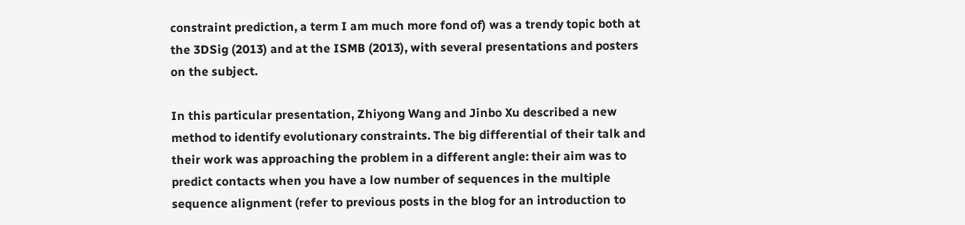constraint prediction, a term I am much more fond of) was a trendy topic both at the 3DSig (2013) and at the ISMB (2013), with several presentations and posters on the subject.

In this particular presentation, Zhiyong Wang and Jinbo Xu described a new method to identify evolutionary constraints. The big differential of their talk and their work was approaching the problem in a different angle: their aim was to predict contacts when you have a low number of sequences in the multiple sequence alignment (refer to previous posts in the blog for an introduction to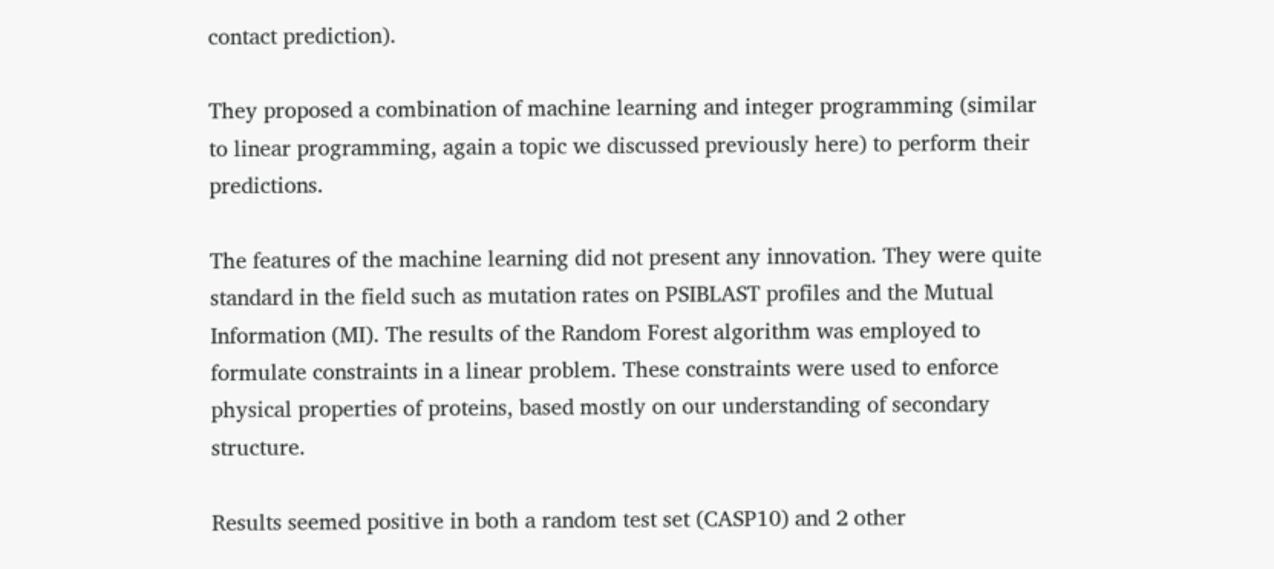contact prediction).

They proposed a combination of machine learning and integer programming (similar to linear programming, again a topic we discussed previously here) to perform their predictions.

The features of the machine learning did not present any innovation. They were quite standard in the field such as mutation rates on PSIBLAST profiles and the Mutual Information (MI). The results of the Random Forest algorithm was employed to formulate constraints in a linear problem. These constraints were used to enforce physical properties of proteins, based mostly on our understanding of secondary structure.

Results seemed positive in both a random test set (CASP10) and 2 other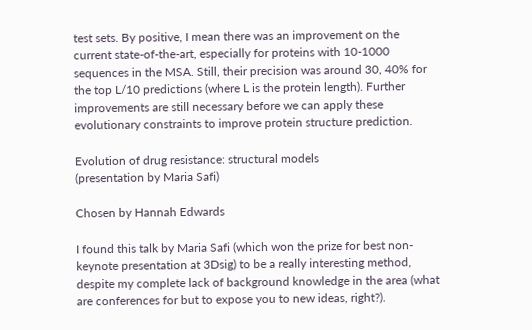test sets. By positive, I mean there was an improvement on the current state-of-the-art, especially for proteins with 10-1000 sequences in the MSA. Still, their precision was around 30, 40% for the top L/10 predictions (where L is the protein length). Further improvements are still necessary before we can apply these evolutionary constraints to improve protein structure prediction.

Evolution of drug resistance: structural models
(presentation by Maria Safi)

Chosen by Hannah Edwards

I found this talk by Maria Safi (which won the prize for best non-keynote presentation at 3Dsig) to be a really interesting method, despite my complete lack of background knowledge in the area (what are conferences for but to expose you to new ideas, right?).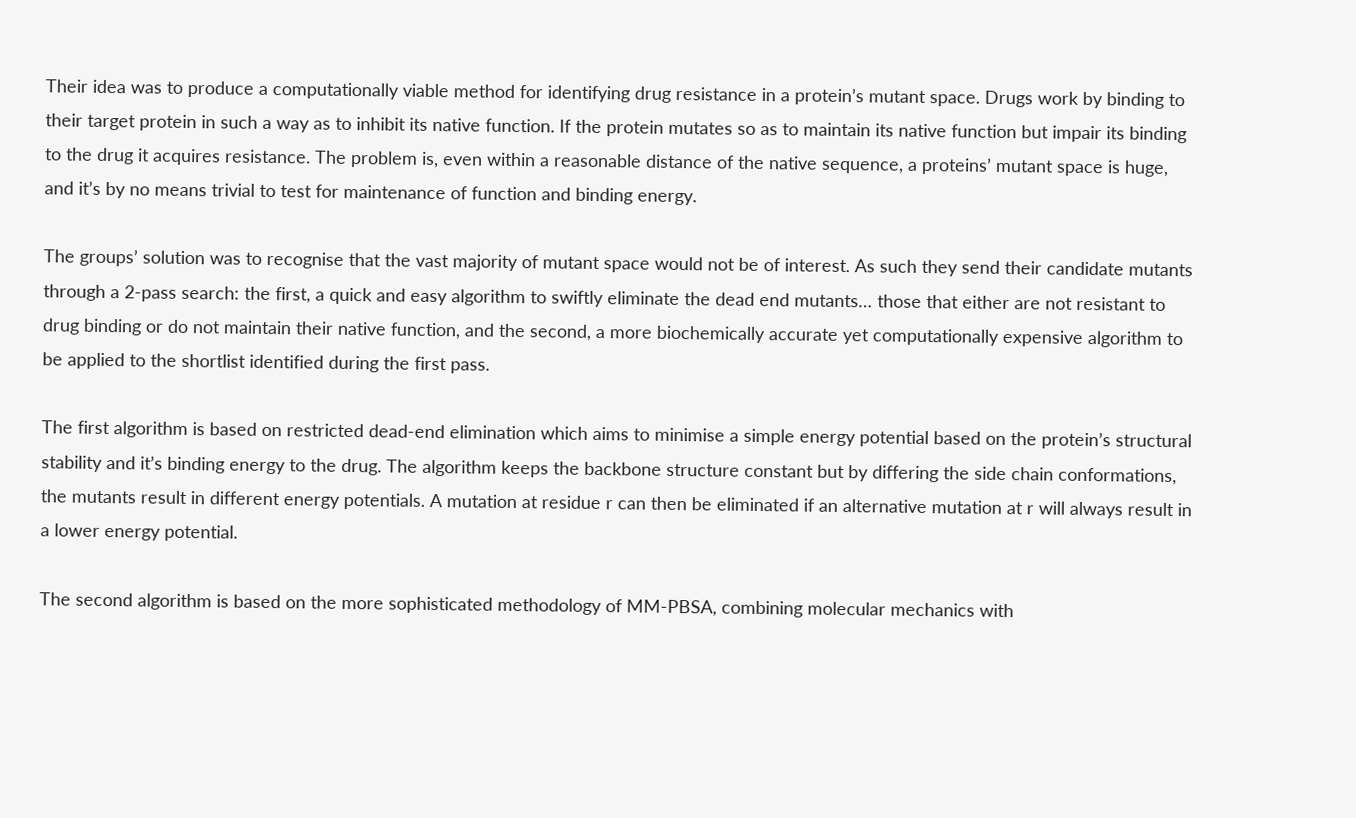Their idea was to produce a computationally viable method for identifying drug resistance in a protein’s mutant space. Drugs work by binding to their target protein in such a way as to inhibit its native function. If the protein mutates so as to maintain its native function but impair its binding to the drug it acquires resistance. The problem is, even within a reasonable distance of the native sequence, a proteins’ mutant space is huge, and it’s by no means trivial to test for maintenance of function and binding energy.

The groups’ solution was to recognise that the vast majority of mutant space would not be of interest. As such they send their candidate mutants through a 2-pass search: the first, a quick and easy algorithm to swiftly eliminate the dead end mutants… those that either are not resistant to drug binding or do not maintain their native function, and the second, a more biochemically accurate yet computationally expensive algorithm to be applied to the shortlist identified during the first pass.

The first algorithm is based on restricted dead-end elimination which aims to minimise a simple energy potential based on the protein’s structural stability and it’s binding energy to the drug. The algorithm keeps the backbone structure constant but by differing the side chain conformations, the mutants result in different energy potentials. A mutation at residue r can then be eliminated if an alternative mutation at r will always result in a lower energy potential.

The second algorithm is based on the more sophisticated methodology of MM-PBSA, combining molecular mechanics with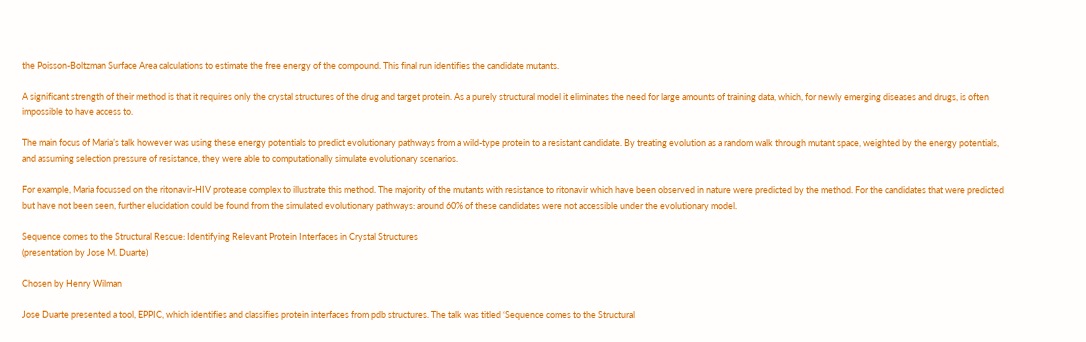the Poisson-Boltzman Surface Area calculations to estimate the free energy of the compound. This final run identifies the candidate mutants.

A significant strength of their method is that it requires only the crystal structures of the drug and target protein. As a purely structural model it eliminates the need for large amounts of training data, which, for newly emerging diseases and drugs, is often impossible to have access to.

The main focus of Maria’s talk however was using these energy potentials to predict evolutionary pathways from a wild-type protein to a resistant candidate. By treating evolution as a random walk through mutant space, weighted by the energy potentials, and assuming selection pressure of resistance, they were able to computationally simulate evolutionary scenarios.

For example, Maria focussed on the ritonavir-HIV protease complex to illustrate this method. The majority of the mutants with resistance to ritonavir which have been observed in nature were predicted by the method. For the candidates that were predicted but have not been seen, further elucidation could be found from the simulated evolutionary pathways: around 60% of these candidates were not accessible under the evolutionary model.

Sequence comes to the Structural Rescue: Identifying Relevant Protein Interfaces in Crystal Structures
(presentation by Jose M. Duarte)

Chosen by Henry Wilman

Jose Duarte presented a tool, EPPIC, which identifies and classifies protein interfaces from pdb structures. The talk was titled ‘Sequence comes to the Structural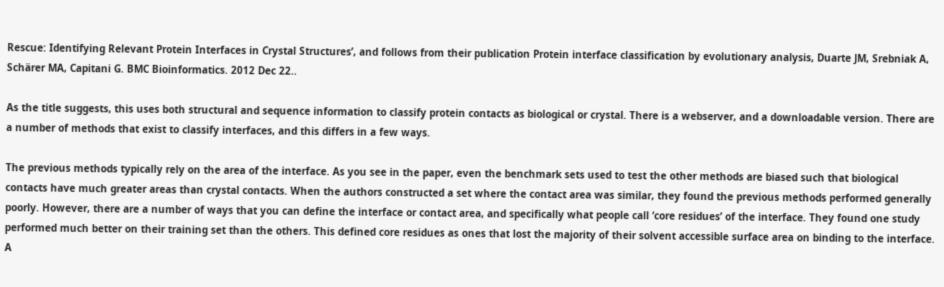Rescue: Identifying Relevant Protein Interfaces in Crystal Structures’, and follows from their publication Protein interface classification by evolutionary analysis, Duarte JM, Srebniak A, Schärer MA, Capitani G. BMC Bioinformatics. 2012 Dec 22..

As the title suggests, this uses both structural and sequence information to classify protein contacts as biological or crystal. There is a webserver, and a downloadable version. There are a number of methods that exist to classify interfaces, and this differs in a few ways.

The previous methods typically rely on the area of the interface. As you see in the paper, even the benchmark sets used to test the other methods are biased such that biological contacts have much greater areas than crystal contacts. When the authors constructed a set where the contact area was similar, they found the previous methods performed generally poorly. However, there are a number of ways that you can define the interface or contact area, and specifically what people call ‘core residues’ of the interface. They found one study performed much better on their training set than the others. This defined core residues as ones that lost the majority of their solvent accessible surface area on binding to the interface. A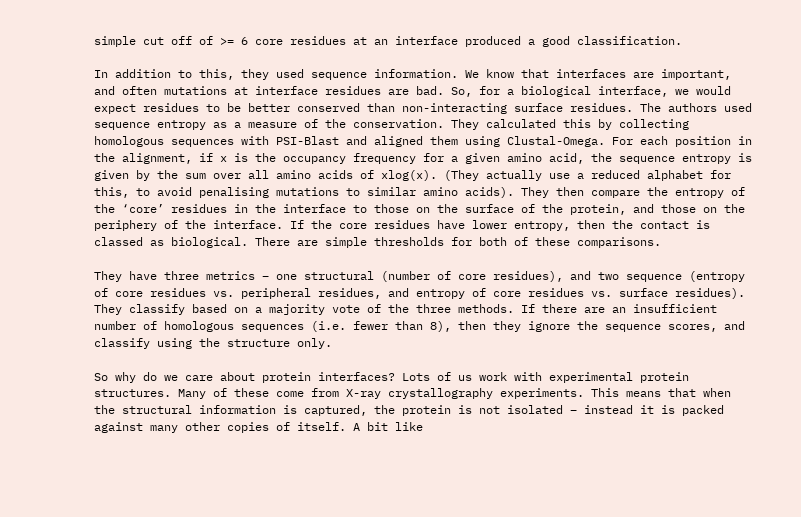simple cut off of >= 6 core residues at an interface produced a good classification.

In addition to this, they used sequence information. We know that interfaces are important, and often mutations at interface residues are bad. So, for a biological interface, we would expect residues to be better conserved than non-interacting surface residues. The authors used sequence entropy as a measure of the conservation. They calculated this by collecting homologous sequences with PSI-Blast and aligned them using Clustal-Omega. For each position in the alignment, if x is the occupancy frequency for a given amino acid, the sequence entropy is given by the sum over all amino acids of xlog(x). (They actually use a reduced alphabet for this, to avoid penalising mutations to similar amino acids). They then compare the entropy of the ‘core’ residues in the interface to those on the surface of the protein, and those on the periphery of the interface. If the core residues have lower entropy, then the contact is classed as biological. There are simple thresholds for both of these comparisons.

They have three metrics – one structural (number of core residues), and two sequence (entropy of core residues vs. peripheral residues, and entropy of core residues vs. surface residues). They classify based on a majority vote of the three methods. If there are an insufficient number of homologous sequences (i.e. fewer than 8), then they ignore the sequence scores, and classify using the structure only.

So why do we care about protein interfaces? Lots of us work with experimental protein structures. Many of these come from X-ray crystallography experiments. This means that when the structural information is captured, the protein is not isolated – instead it is packed against many other copies of itself. A bit like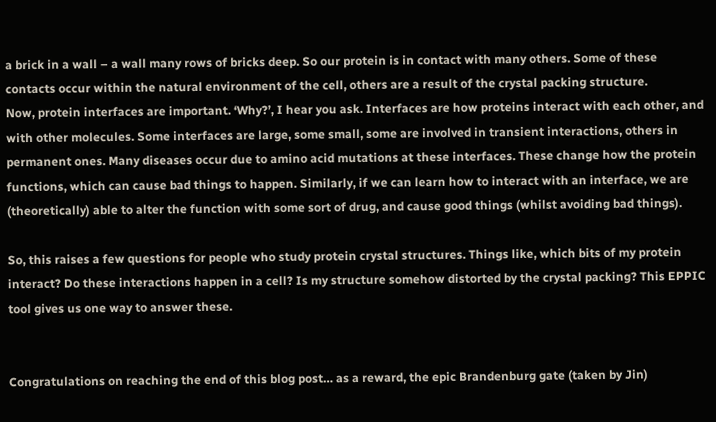a brick in a wall – a wall many rows of bricks deep. So our protein is in contact with many others. Some of these contacts occur within the natural environment of the cell, others are a result of the crystal packing structure.
Now, protein interfaces are important. ‘Why?’, I hear you ask. Interfaces are how proteins interact with each other, and with other molecules. Some interfaces are large, some small, some are involved in transient interactions, others in permanent ones. Many diseases occur due to amino acid mutations at these interfaces. These change how the protein functions, which can cause bad things to happen. Similarly, if we can learn how to interact with an interface, we are (theoretically) able to alter the function with some sort of drug, and cause good things (whilst avoiding bad things).

So, this raises a few questions for people who study protein crystal structures. Things like, which bits of my protein interact? Do these interactions happen in a cell? Is my structure somehow distorted by the crystal packing? This EPPIC tool gives us one way to answer these.


Congratulations on reaching the end of this blog post… as a reward, the epic Brandenburg gate (taken by Jin)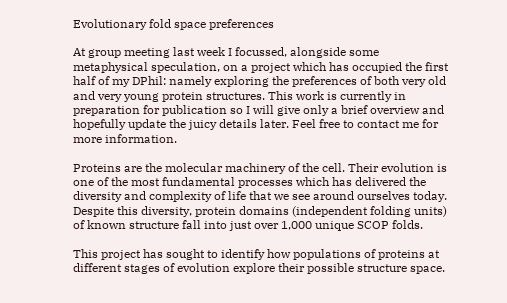Evolutionary fold space preferences

At group meeting last week I focussed, alongside some metaphysical speculation, on a project which has occupied the first half of my DPhil: namely exploring the preferences of both very old and very young protein structures. This work is currently in preparation for publication so I will give only a brief overview and hopefully update the juicy details later. Feel free to contact me for more information.

Proteins are the molecular machinery of the cell. Their evolution is one of the most fundamental processes which has delivered the diversity and complexity of life that we see around ourselves today. Despite this diversity, protein domains (independent folding units) of known structure fall into just over 1,000 unique SCOP folds.

This project has sought to identify how populations of proteins at different stages of evolution explore their possible structure space.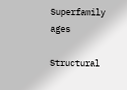Superfamily ages

Structural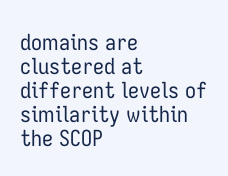domains are clustered at different levels of similarity within the SCOP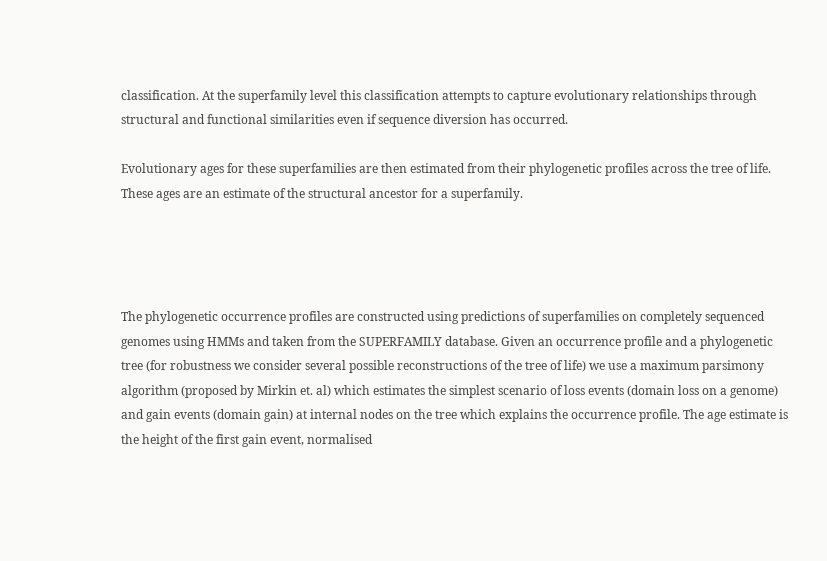classification. At the superfamily level this classification attempts to capture evolutionary relationships through structural and functional similarities even if sequence diversion has occurred.

Evolutionary ages for these superfamilies are then estimated from their phylogenetic profiles across the tree of life. These ages are an estimate of the structural ancestor for a superfamily.




The phylogenetic occurrence profiles are constructed using predictions of superfamilies on completely sequenced genomes using HMMs and taken from the SUPERFAMILY database. Given an occurrence profile and a phylogenetic tree (for robustness we consider several possible reconstructions of the tree of life) we use a maximum parsimony algorithm (proposed by Mirkin et. al) which estimates the simplest scenario of loss events (domain loss on a genome) and gain events (domain gain) at internal nodes on the tree which explains the occurrence profile. The age estimate is the height of the first gain event, normalised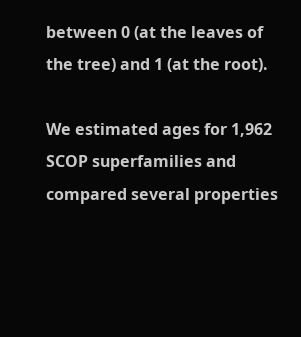between 0 (at the leaves of the tree) and 1 (at the root).

We estimated ages for 1,962 SCOP superfamilies and compared several properties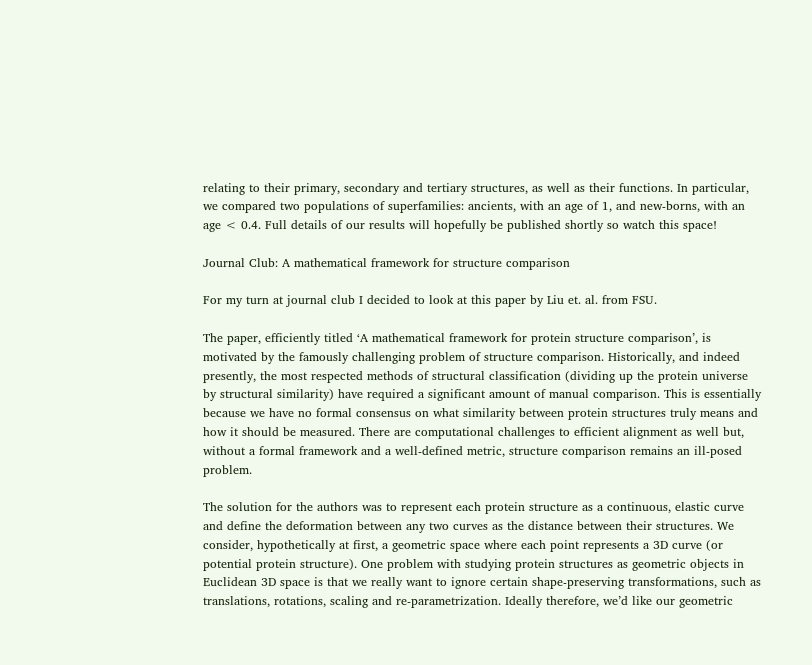relating to their primary, secondary and tertiary structures, as well as their functions. In particular, we compared two populations of superfamilies: ancients, with an age of 1, and new-borns, with an age < 0.4. Full details of our results will hopefully be published shortly so watch this space!

Journal Club: A mathematical framework for structure comparison

For my turn at journal club I decided to look at this paper by Liu et. al. from FSU.

The paper, efficiently titled ‘A mathematical framework for protein structure comparison’, is motivated by the famously challenging problem of structure comparison. Historically, and indeed presently, the most respected methods of structural classification (dividing up the protein universe by structural similarity) have required a significant amount of manual comparison. This is essentially because we have no formal consensus on what similarity between protein structures truly means and how it should be measured. There are computational challenges to efficient alignment as well but, without a formal framework and a well-defined metric, structure comparison remains an ill-posed problem.

The solution for the authors was to represent each protein structure as a continuous, elastic curve and define the deformation between any two curves as the distance between their structures. We consider, hypothetically at first, a geometric space where each point represents a 3D curve (or potential protein structure). One problem with studying protein structures as geometric objects in Euclidean 3D space is that we really want to ignore certain shape-preserving transformations, such as translations, rotations, scaling and re-parametrization. Ideally therefore, we’d like our geometric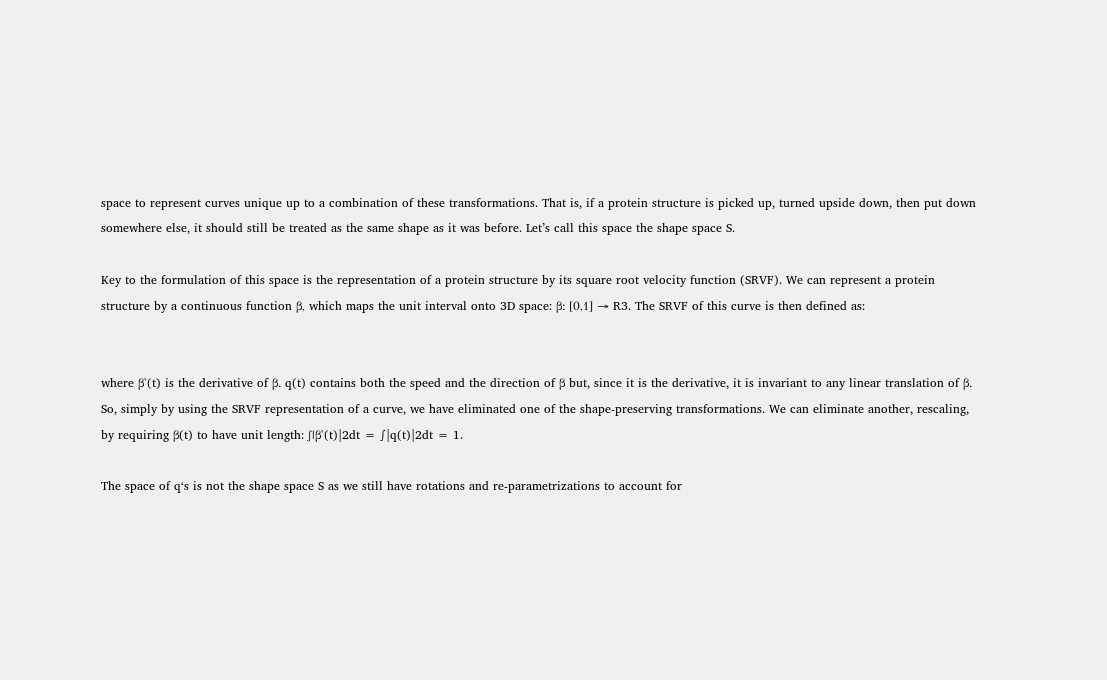space to represent curves unique up to a combination of these transformations. That is, if a protein structure is picked up, turned upside down, then put down somewhere else, it should still be treated as the same shape as it was before. Let’s call this space the shape space S.

Key to the formulation of this space is the representation of a protein structure by its square root velocity function (SRVF). We can represent a protein structure by a continuous function β, which maps the unit interval onto 3D space: β: [0,1] → R3. The SRVF of this curve is then defined as:


where β'(t) is the derivative of β. q(t) contains both the speed and the direction of β but, since it is the derivative, it is invariant to any linear translation of β. So, simply by using the SRVF representation of a curve, we have eliminated one of the shape-preserving transformations. We can eliminate another, rescaling, by requiring β(t) to have unit length: ∫|β'(t)|2dt = ∫|q(t)|2dt = 1.

The space of q‘s is not the shape space S as we still have rotations and re-parametrizations to account for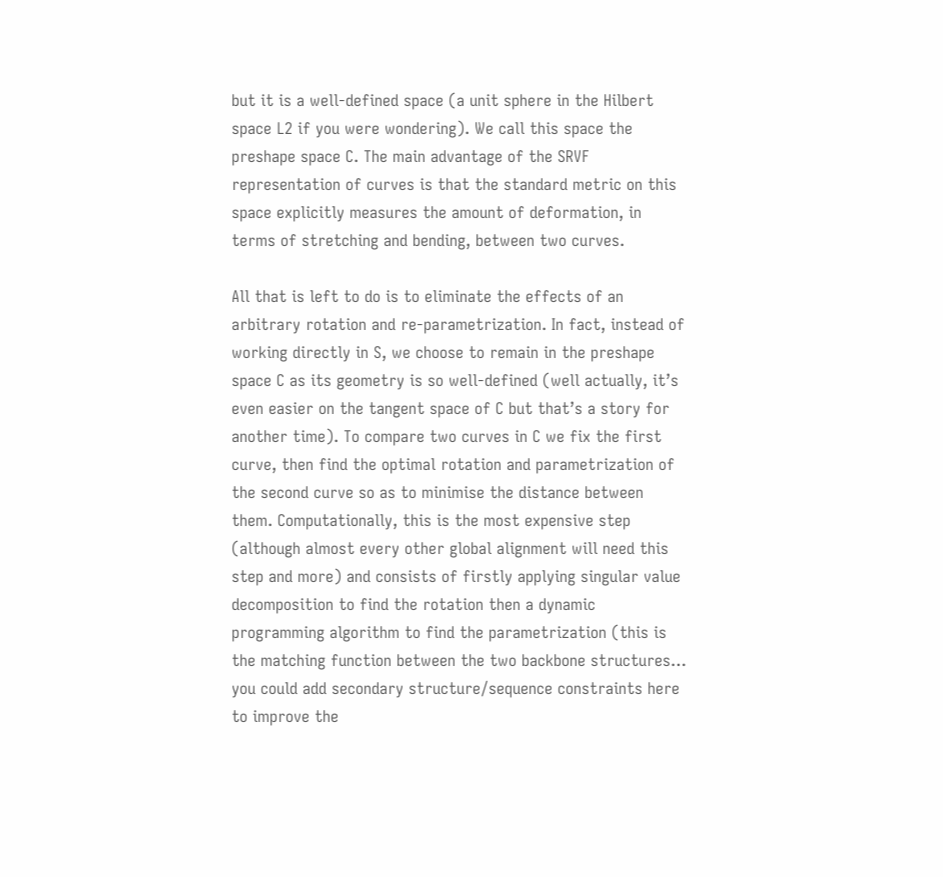but it is a well-defined space (a unit sphere in the Hilbert space L2 if you were wondering). We call this space the preshape space C. The main advantage of the SRVF representation of curves is that the standard metric on this space explicitly measures the amount of deformation, in terms of stretching and bending, between two curves.

All that is left to do is to eliminate the effects of an arbitrary rotation and re-parametrization. In fact, instead of working directly in S, we choose to remain in the preshape space C as its geometry is so well-defined (well actually, it’s even easier on the tangent space of C but that’s a story for another time). To compare two curves in C we fix the first curve, then find the optimal rotation and parametrization of the second curve so as to minimise the distance between them. Computationally, this is the most expensive step (although almost every other global alignment will need this step and more) and consists of firstly applying singular value decomposition to find the rotation then a dynamic programming algorithm to find the parametrization (this is the matching function between the two backbone structures… you could add secondary structure/sequence constraints here to improve the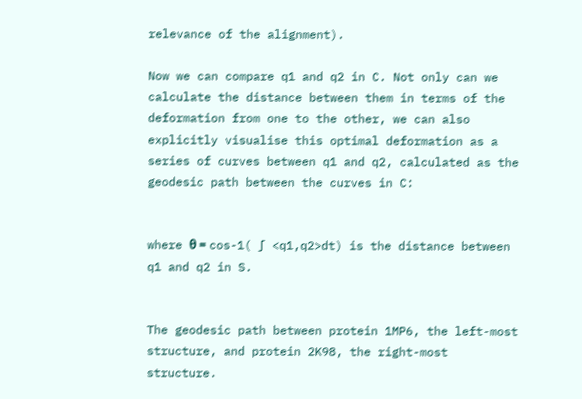relevance of the alignment).

Now we can compare q1 and q2 in C. Not only can we calculate the distance between them in terms of the deformation from one to the other, we can also explicitly visualise this optimal deformation as a series of curves between q1 and q2, calculated as the geodesic path between the curves in C:


where θ = cos-1( ∫ <q1,q2>dt) is the distance between q1 and q2 in S.


The geodesic path between protein 1MP6, the left-most structure, and protein 2K98, the right-most structure.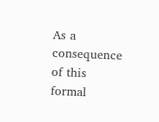As a consequence of this formal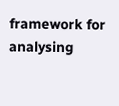framework for analysing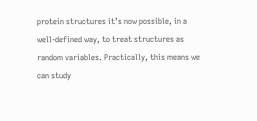protein structures it’s now possible, in a well-defined way, to treat structures as random variables. Practically, this means we can study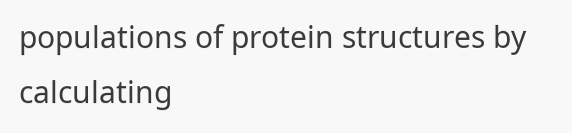populations of protein structures by calculating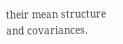their mean structure and covariances.